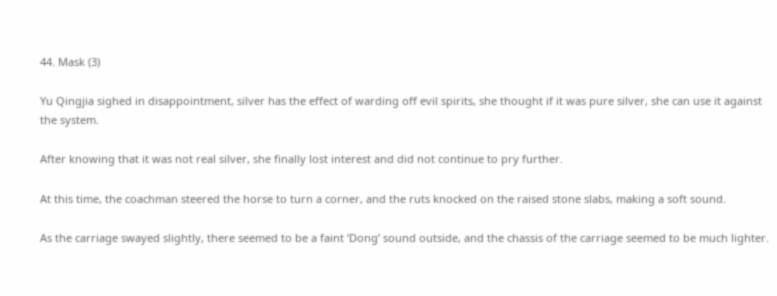44. Mask (3)

Yu Qingjia sighed in disappointment, silver has the effect of warding off evil spirits, she thought if it was pure silver, she can use it against the system.

After knowing that it was not real silver, she finally lost interest and did not continue to pry further.

At this time, the coachman steered the horse to turn a corner, and the ruts knocked on the raised stone slabs, making a soft sound.

As the carriage swayed slightly, there seemed to be a faint ‘Dong’ sound outside, and the chassis of the carriage seemed to be much lighter.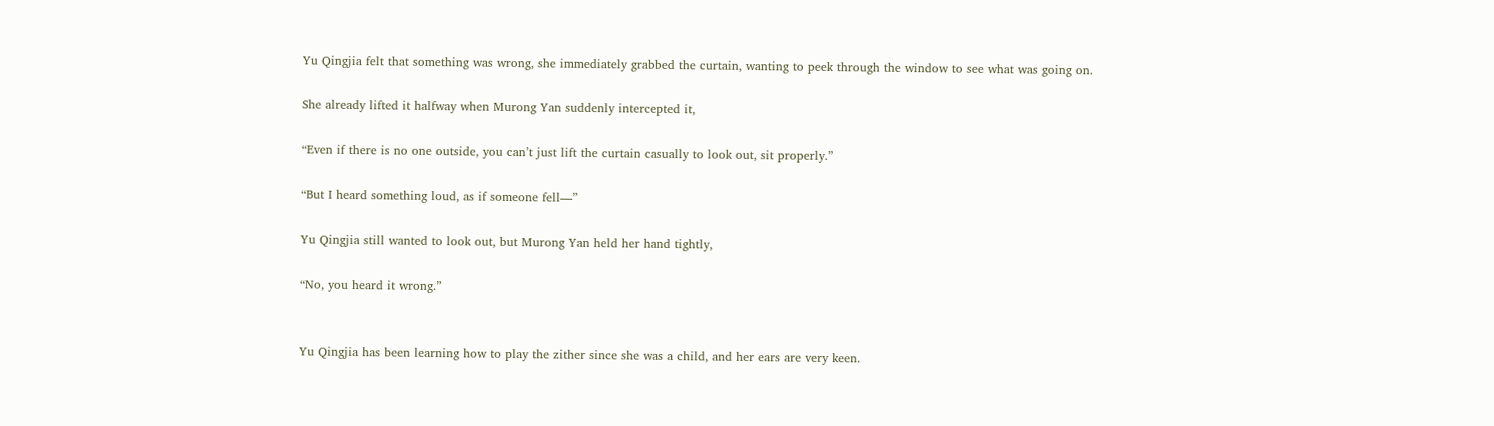Yu Qingjia felt that something was wrong, she immediately grabbed the curtain, wanting to peek through the window to see what was going on.

She already lifted it halfway when Murong Yan suddenly intercepted it,

“Even if there is no one outside, you can’t just lift the curtain casually to look out, sit properly.”

“But I heard something loud, as if someone fell—”

Yu Qingjia still wanted to look out, but Murong Yan held her hand tightly,

“No, you heard it wrong.”


Yu Qingjia has been learning how to play the zither since she was a child, and her ears are very keen.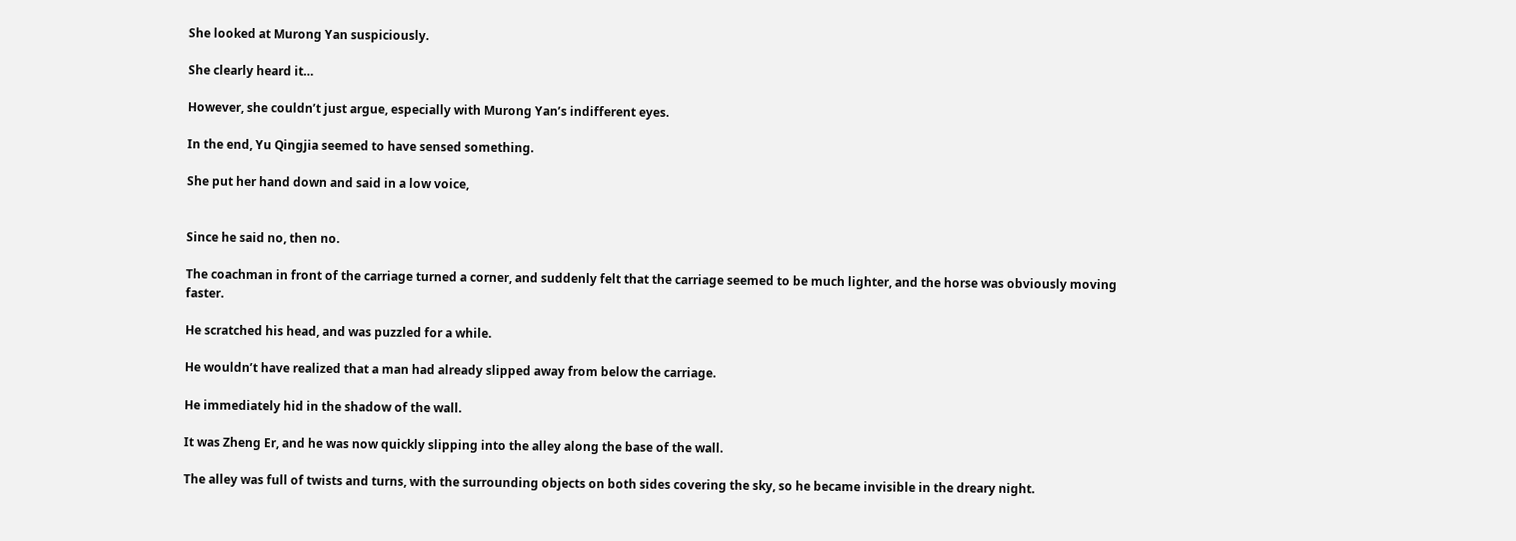She looked at Murong Yan suspiciously.

She clearly heard it…

However, she couldn’t just argue, especially with Murong Yan’s indifferent eyes.

In the end, Yu Qingjia seemed to have sensed something.

She put her hand down and said in a low voice,


Since he said no, then no.

The coachman in front of the carriage turned a corner, and suddenly felt that the carriage seemed to be much lighter, and the horse was obviously moving faster.

He scratched his head, and was puzzled for a while.

He wouldn’t have realized that a man had already slipped away from below the carriage.

He immediately hid in the shadow of the wall.

It was Zheng Er, and he was now quickly slipping into the alley along the base of the wall.

The alley was full of twists and turns, with the surrounding objects on both sides covering the sky, so he became invisible in the dreary night.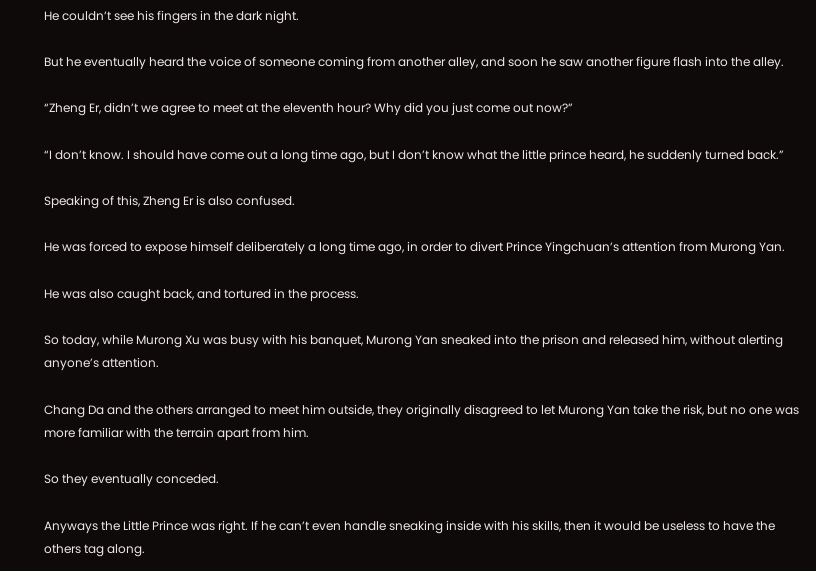He couldn’t see his fingers in the dark night.

But he eventually heard the voice of someone coming from another alley, and soon he saw another figure flash into the alley.

“Zheng Er, didn’t we agree to meet at the eleventh hour? Why did you just come out now?”

“I don’t know. I should have come out a long time ago, but I don’t know what the little prince heard, he suddenly turned back.”

Speaking of this, Zheng Er is also confused.

He was forced to expose himself deliberately a long time ago, in order to divert Prince Yingchuan’s attention from Murong Yan.

He was also caught back, and tortured in the process.

So today, while Murong Xu was busy with his banquet, Murong Yan sneaked into the prison and released him, without alerting anyone’s attention.

Chang Da and the others arranged to meet him outside, they originally disagreed to let Murong Yan take the risk, but no one was more familiar with the terrain apart from him.

So they eventually conceded.

Anyways the Little Prince was right. If he can’t even handle sneaking inside with his skills, then it would be useless to have the others tag along.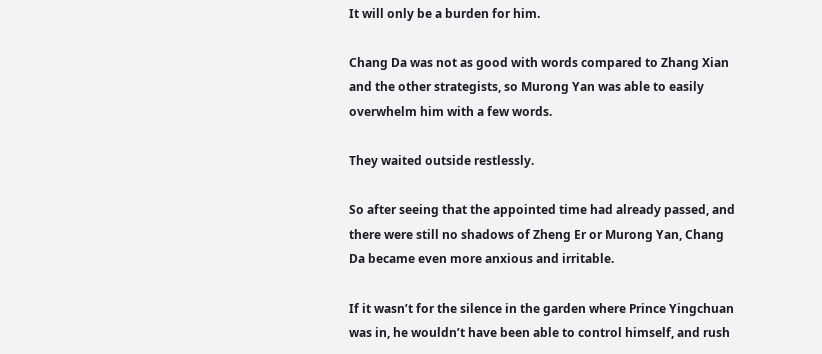It will only be a burden for him.

Chang Da was not as good with words compared to Zhang Xian and the other strategists, so Murong Yan was able to easily overwhelm him with a few words.

They waited outside restlessly.

So after seeing that the appointed time had already passed, and there were still no shadows of Zheng Er or Murong Yan, Chang Da became even more anxious and irritable.

If it wasn’t for the silence in the garden where Prince Yingchuan was in, he wouldn’t have been able to control himself, and rush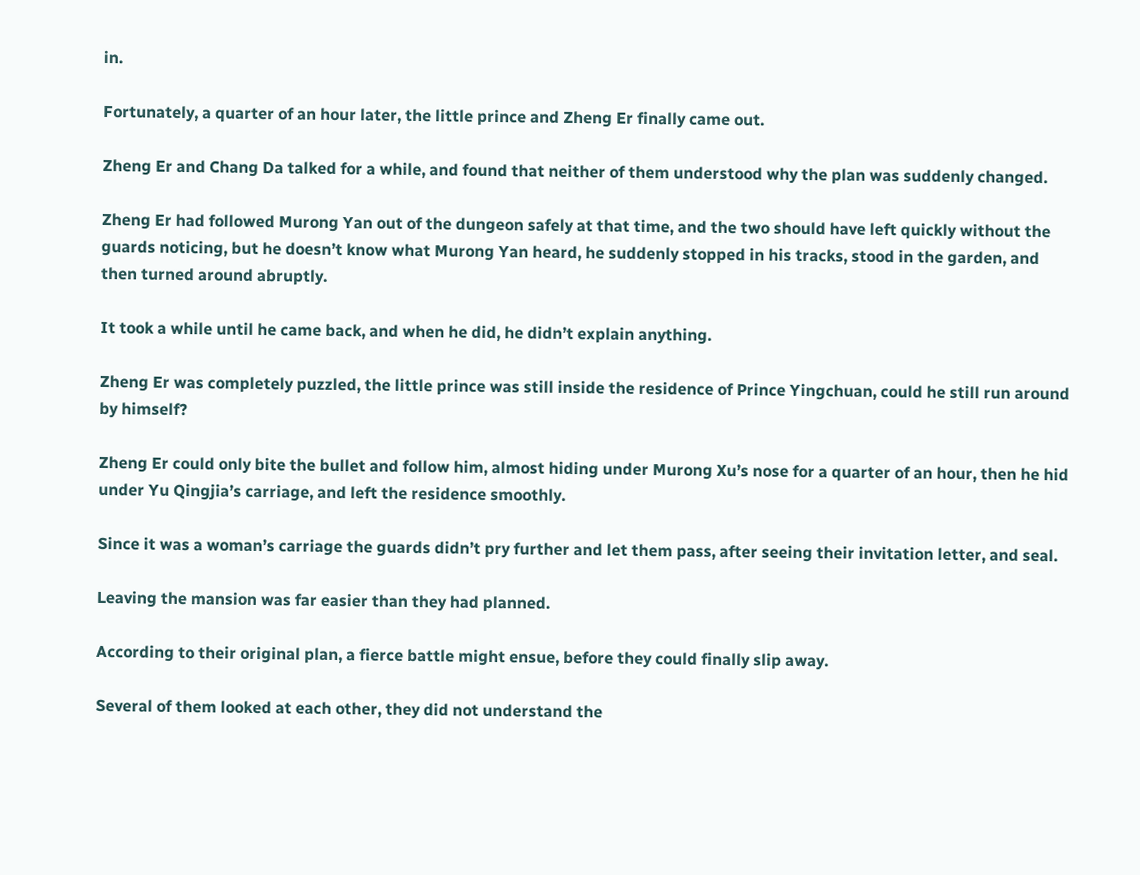in.

Fortunately, a quarter of an hour later, the little prince and Zheng Er finally came out.

Zheng Er and Chang Da talked for a while, and found that neither of them understood why the plan was suddenly changed.

Zheng Er had followed Murong Yan out of the dungeon safely at that time, and the two should have left quickly without the guards noticing, but he doesn’t know what Murong Yan heard, he suddenly stopped in his tracks, stood in the garden, and then turned around abruptly.

It took a while until he came back, and when he did, he didn’t explain anything.

Zheng Er was completely puzzled, the little prince was still inside the residence of Prince Yingchuan, could he still run around by himself?

Zheng Er could only bite the bullet and follow him, almost hiding under Murong Xu’s nose for a quarter of an hour, then he hid under Yu Qingjia’s carriage, and left the residence smoothly.

Since it was a woman’s carriage the guards didn’t pry further and let them pass, after seeing their invitation letter, and seal.

Leaving the mansion was far easier than they had planned.

According to their original plan, a fierce battle might ensue, before they could finally slip away.

Several of them looked at each other, they did not understand the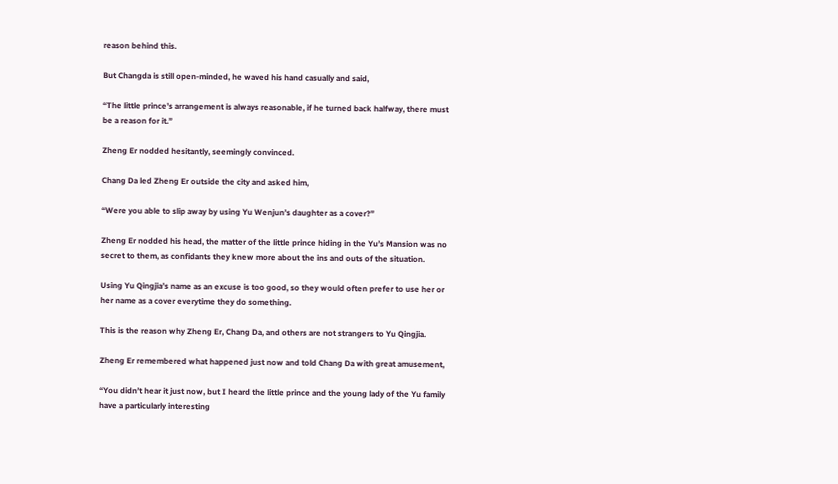reason behind this.

But Changda is still open-minded, he waved his hand casually and said,

“The little prince’s arrangement is always reasonable, if he turned back halfway, there must be a reason for it.”

Zheng Er nodded hesitantly, seemingly convinced.

Chang Da led Zheng Er outside the city and asked him,

“Were you able to slip away by using Yu Wenjun’s daughter as a cover?”

Zheng Er nodded his head, the matter of the little prince hiding in the Yu’s Mansion was no secret to them, as confidants they knew more about the ins and outs of the situation.

Using Yu Qingjia’s name as an excuse is too good, so they would often prefer to use her or her name as a cover everytime they do something.

This is the reason why Zheng Er, Chang Da, and others are not strangers to Yu Qingjia.

Zheng Er remembered what happened just now and told Chang Da with great amusement,

“You didn’t hear it just now, but I heard the little prince and the young lady of the Yu family have a particularly interesting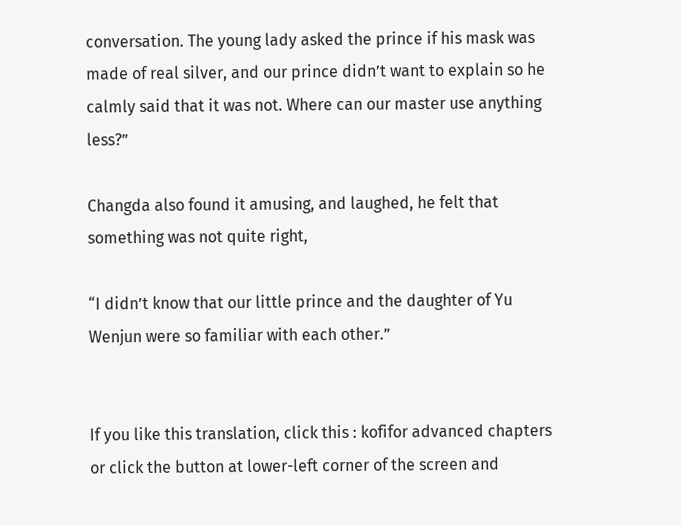conversation. The young lady asked the prince if his mask was made of real silver, and our prince didn’t want to explain so he calmly said that it was not. Where can our master use anything less?”

Changda also found it amusing, and laughed, he felt that something was not quite right,

“I didn’t know that our little prince and the daughter of Yu Wenjun were so familiar with each other.”


If you like this translation, click this : kofifor advanced chapters or click the button at lower-left corner of the screen and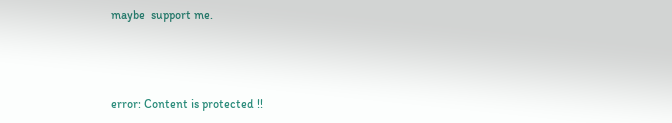maybe  support me.



error: Content is protected !!